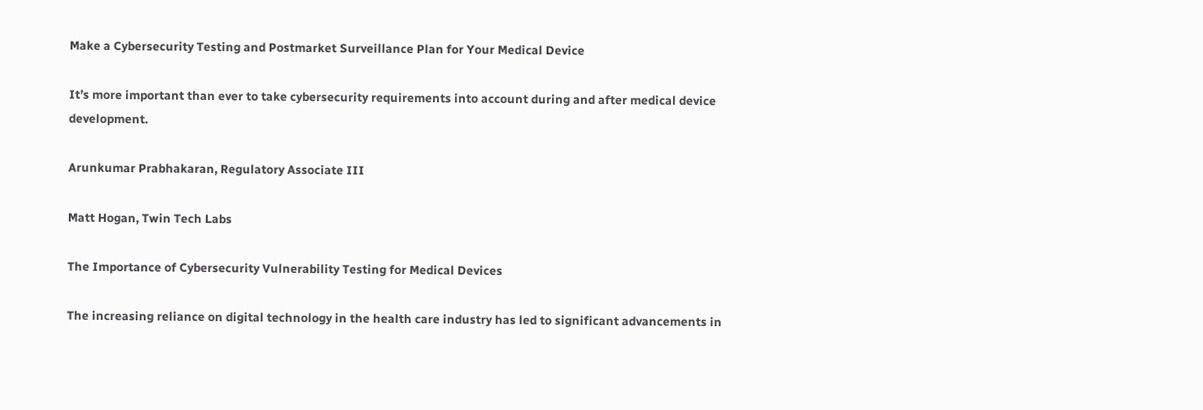Make a Cybersecurity Testing and Postmarket Surveillance Plan for Your Medical Device

It’s more important than ever to take cybersecurity requirements into account during and after medical device development.

Arunkumar Prabhakaran, Regulatory Associate III

Matt Hogan, Twin Tech Labs

The Importance of Cybersecurity Vulnerability Testing for Medical Devices

The increasing reliance on digital technology in the health care industry has led to significant advancements in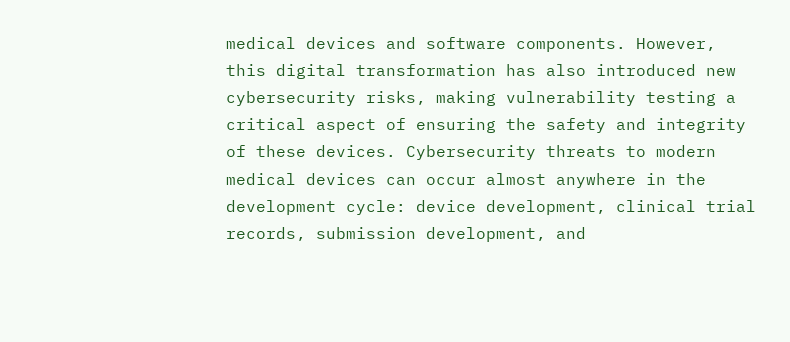medical devices and software components. However, this digital transformation has also introduced new cybersecurity risks, making vulnerability testing a critical aspect of ensuring the safety and integrity of these devices. Cybersecurity threats to modern medical devices can occur almost anywhere in the development cycle: device development, clinical trial records, submission development, and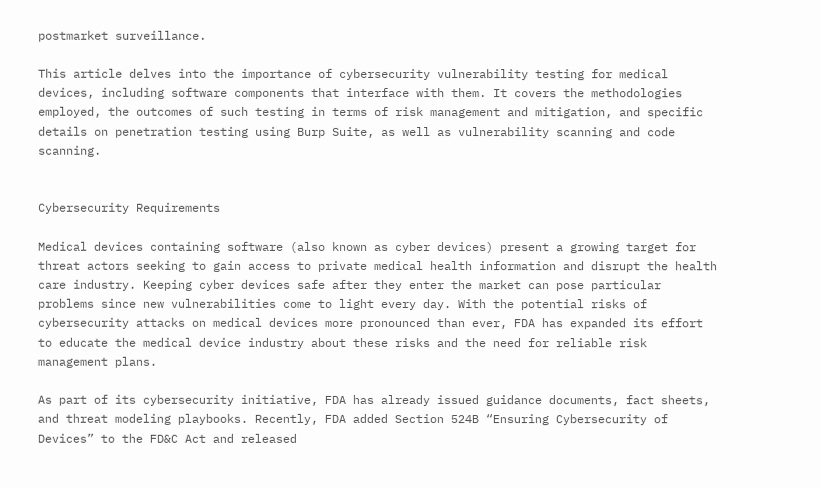postmarket surveillance.

This article delves into the importance of cybersecurity vulnerability testing for medical devices, including software components that interface with them. It covers the methodologies employed, the outcomes of such testing in terms of risk management and mitigation, and specific details on penetration testing using Burp Suite, as well as vulnerability scanning and code scanning.


Cybersecurity Requirements

Medical devices containing software (also known as cyber devices) present a growing target for threat actors seeking to gain access to private medical health information and disrupt the health care industry. Keeping cyber devices safe after they enter the market can pose particular problems since new vulnerabilities come to light every day. With the potential risks of cybersecurity attacks on medical devices more pronounced than ever, FDA has expanded its effort to educate the medical device industry about these risks and the need for reliable risk management plans.

As part of its cybersecurity initiative, FDA has already issued guidance documents, fact sheets, and threat modeling playbooks. Recently, FDA added Section 524B “Ensuring Cybersecurity of Devices” to the FD&C Act and released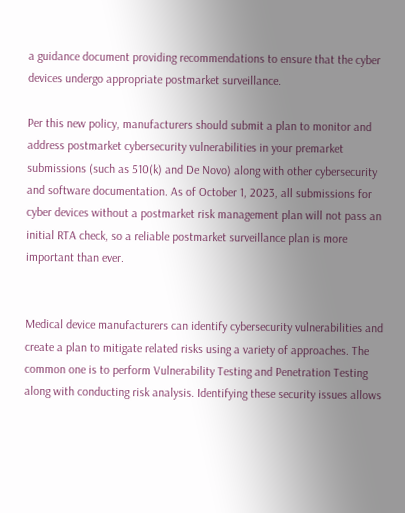a guidance document providing recommendations to ensure that the cyber devices undergo appropriate postmarket surveillance.

Per this new policy, manufacturers should submit a plan to monitor and address postmarket cybersecurity vulnerabilities in your premarket submissions (such as 510(k) and De Novo) along with other cybersecurity and software documentation. As of October 1, 2023, all submissions for cyber devices without a postmarket risk management plan will not pass an initial RTA check, so a reliable postmarket surveillance plan is more important than ever.


Medical device manufacturers can identify cybersecurity vulnerabilities and create a plan to mitigate related risks using a variety of approaches. The common one is to perform Vulnerability Testing and Penetration Testing along with conducting risk analysis. Identifying these security issues allows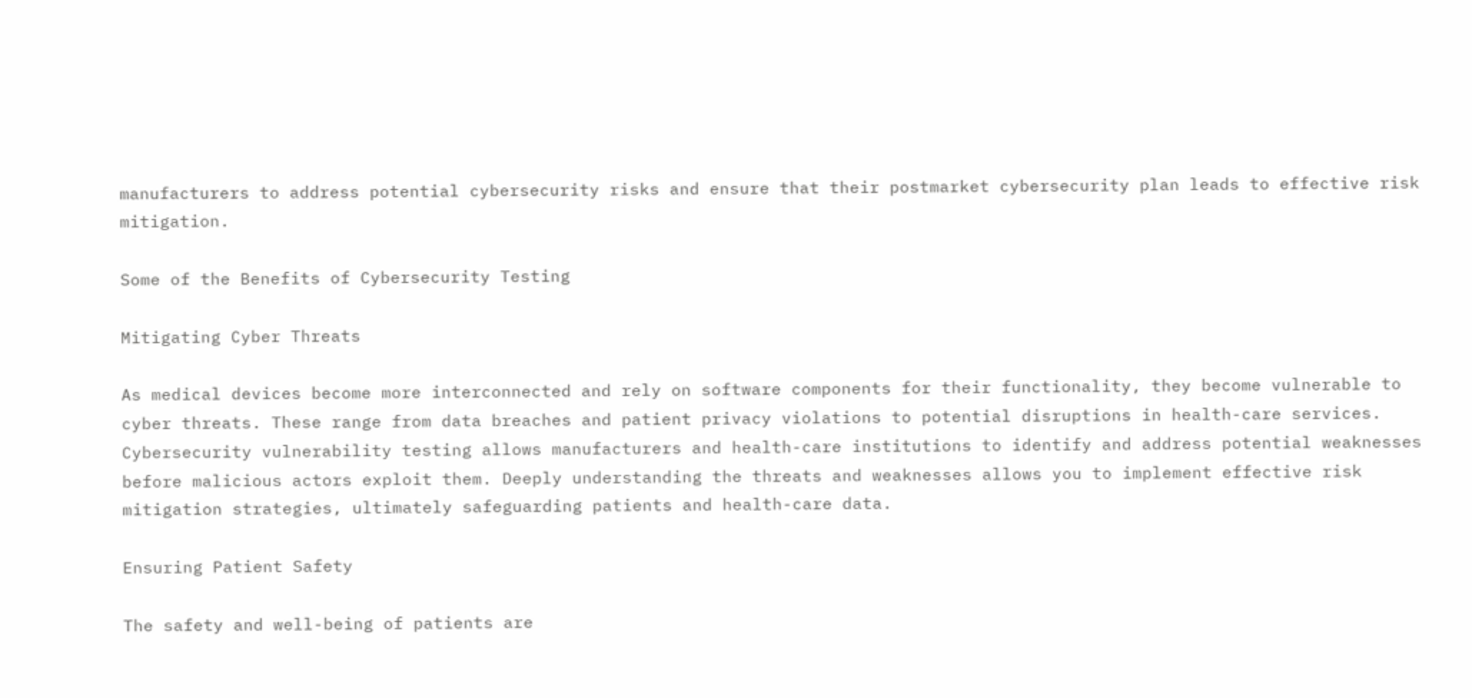manufacturers to address potential cybersecurity risks and ensure that their postmarket cybersecurity plan leads to effective risk mitigation.

Some of the Benefits of Cybersecurity Testing

Mitigating Cyber Threats

As medical devices become more interconnected and rely on software components for their functionality, they become vulnerable to cyber threats. These range from data breaches and patient privacy violations to potential disruptions in health-care services. Cybersecurity vulnerability testing allows manufacturers and health-care institutions to identify and address potential weaknesses before malicious actors exploit them. Deeply understanding the threats and weaknesses allows you to implement effective risk mitigation strategies, ultimately safeguarding patients and health-care data.

Ensuring Patient Safety

The safety and well-being of patients are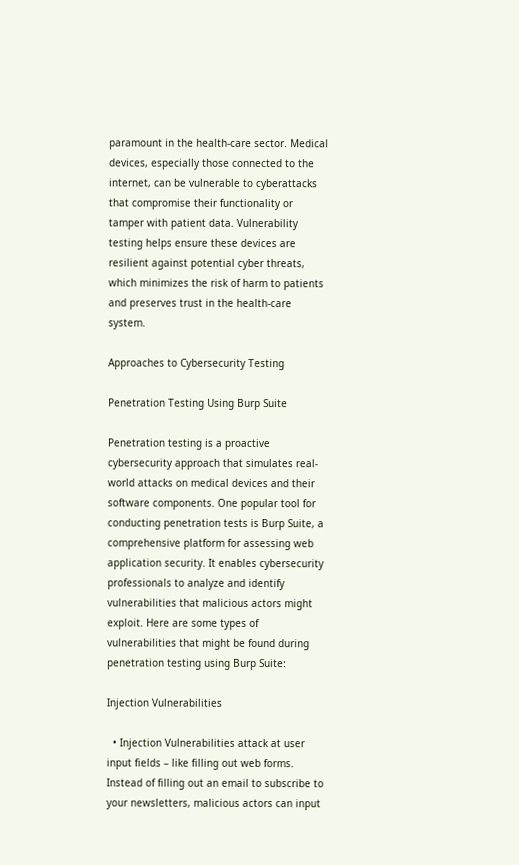paramount in the health-care sector. Medical devices, especially those connected to the internet, can be vulnerable to cyberattacks that compromise their functionality or tamper with patient data. Vulnerability testing helps ensure these devices are resilient against potential cyber threats, which minimizes the risk of harm to patients and preserves trust in the health-care system.

Approaches to Cybersecurity Testing

Penetration Testing Using Burp Suite

Penetration testing is a proactive cybersecurity approach that simulates real-world attacks on medical devices and their software components. One popular tool for conducting penetration tests is Burp Suite, a comprehensive platform for assessing web application security. It enables cybersecurity professionals to analyze and identify vulnerabilities that malicious actors might exploit. Here are some types of vulnerabilities that might be found during penetration testing using Burp Suite:

Injection Vulnerabilities

  • Injection Vulnerabilities attack at user input fields – like filling out web forms. Instead of filling out an email to subscribe to your newsletters, malicious actors can input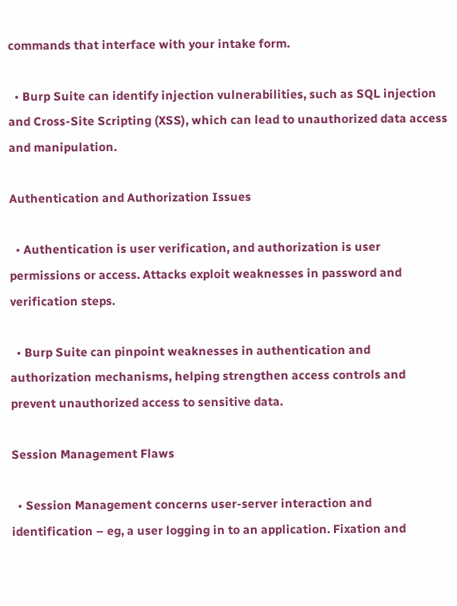commands that interface with your intake form.

  • Burp Suite can identify injection vulnerabilities, such as SQL injection and Cross-Site Scripting (XSS), which can lead to unauthorized data access and manipulation.

Authentication and Authorization Issues

  • Authentication is user verification, and authorization is user permissions or access. Attacks exploit weaknesses in password and verification steps.

  • Burp Suite can pinpoint weaknesses in authentication and authorization mechanisms, helping strengthen access controls and prevent unauthorized access to sensitive data.

Session Management Flaws

  • Session Management concerns user-server interaction and identification – eg, a user logging in to an application. Fixation and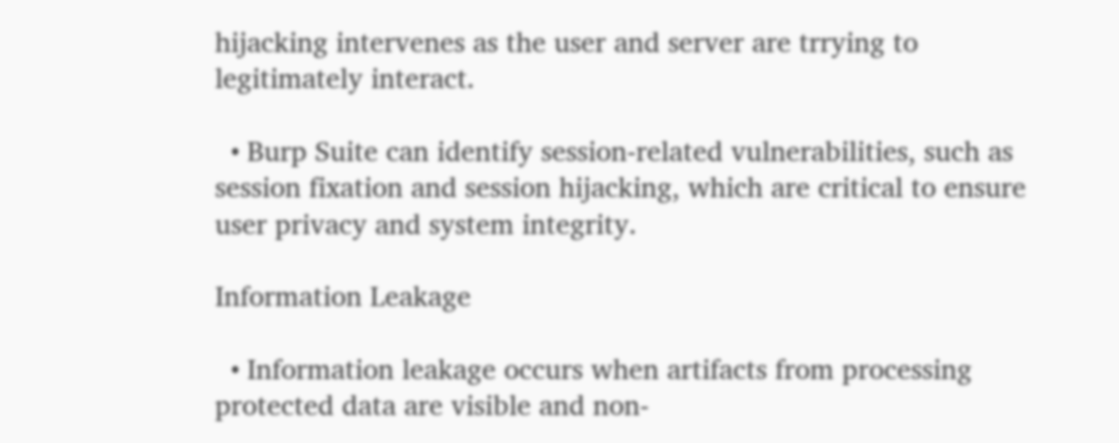hijacking intervenes as the user and server are trrying to legitimately interact.

  • Burp Suite can identify session-related vulnerabilities, such as session fixation and session hijacking, which are critical to ensure user privacy and system integrity.

Information Leakage

  • Information leakage occurs when artifacts from processing protected data are visible and non-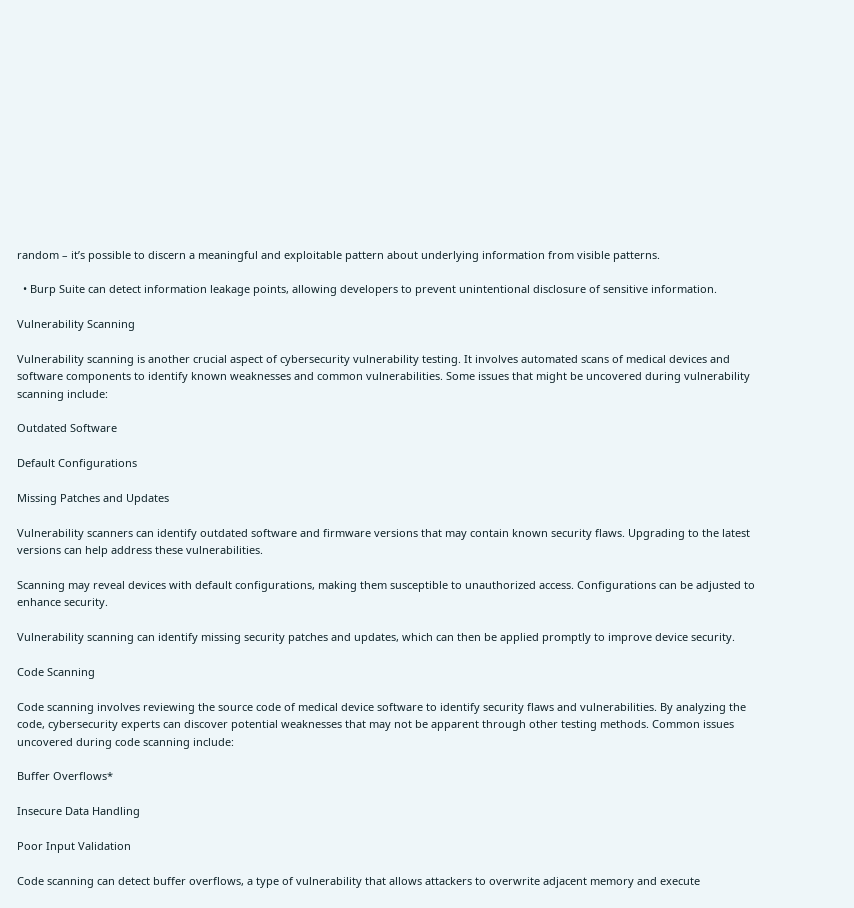random – it’s possible to discern a meaningful and exploitable pattern about underlying information from visible patterns.

  • Burp Suite can detect information leakage points, allowing developers to prevent unintentional disclosure of sensitive information.

Vulnerability Scanning

Vulnerability scanning is another crucial aspect of cybersecurity vulnerability testing. It involves automated scans of medical devices and software components to identify known weaknesses and common vulnerabilities. Some issues that might be uncovered during vulnerability scanning include:

Outdated Software

Default Configurations

Missing Patches and Updates

Vulnerability scanners can identify outdated software and firmware versions that may contain known security flaws. Upgrading to the latest versions can help address these vulnerabilities.

Scanning may reveal devices with default configurations, making them susceptible to unauthorized access. Configurations can be adjusted to enhance security.

Vulnerability scanning can identify missing security patches and updates, which can then be applied promptly to improve device security.

Code Scanning

Code scanning involves reviewing the source code of medical device software to identify security flaws and vulnerabilities. By analyzing the code, cybersecurity experts can discover potential weaknesses that may not be apparent through other testing methods. Common issues uncovered during code scanning include:

Buffer Overflows*

Insecure Data Handling

Poor Input Validation

Code scanning can detect buffer overflows, a type of vulnerability that allows attackers to overwrite adjacent memory and execute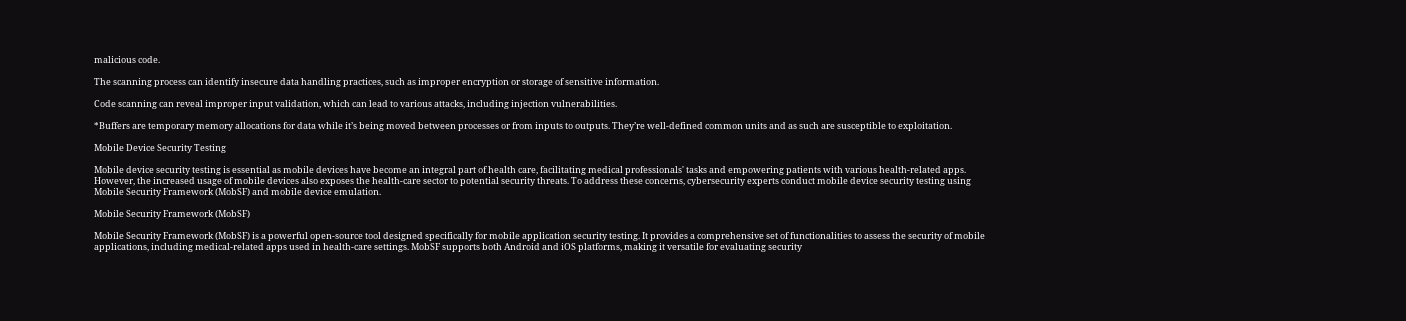malicious code.

The scanning process can identify insecure data handling practices, such as improper encryption or storage of sensitive information.

Code scanning can reveal improper input validation, which can lead to various attacks, including injection vulnerabilities.

*Buffers are temporary memory allocations for data while it’s being moved between processes or from inputs to outputs. They’re well-defined common units and as such are susceptible to exploitation.

Mobile Device Security Testing

Mobile device security testing is essential as mobile devices have become an integral part of health care, facilitating medical professionals' tasks and empowering patients with various health-related apps. However, the increased usage of mobile devices also exposes the health-care sector to potential security threats. To address these concerns, cybersecurity experts conduct mobile device security testing using Mobile Security Framework (MobSF) and mobile device emulation.

Mobile Security Framework (MobSF)

Mobile Security Framework (MobSF) is a powerful open-source tool designed specifically for mobile application security testing. It provides a comprehensive set of functionalities to assess the security of mobile applications, including medical-related apps used in health-care settings. MobSF supports both Android and iOS platforms, making it versatile for evaluating security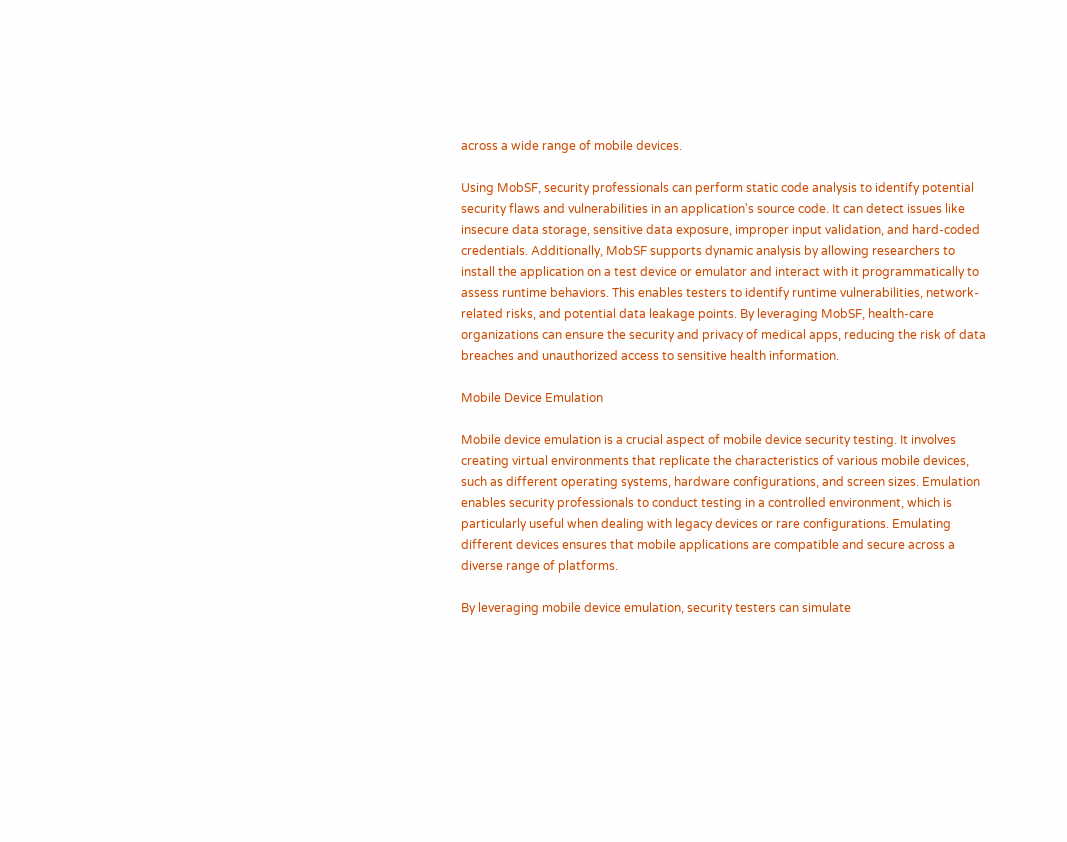across a wide range of mobile devices.

Using MobSF, security professionals can perform static code analysis to identify potential security flaws and vulnerabilities in an application's source code. It can detect issues like insecure data storage, sensitive data exposure, improper input validation, and hard-coded credentials. Additionally, MobSF supports dynamic analysis by allowing researchers to install the application on a test device or emulator and interact with it programmatically to assess runtime behaviors. This enables testers to identify runtime vulnerabilities, network-related risks, and potential data leakage points. By leveraging MobSF, health-care organizations can ensure the security and privacy of medical apps, reducing the risk of data breaches and unauthorized access to sensitive health information.

Mobile Device Emulation

Mobile device emulation is a crucial aspect of mobile device security testing. It involves creating virtual environments that replicate the characteristics of various mobile devices, such as different operating systems, hardware configurations, and screen sizes. Emulation enables security professionals to conduct testing in a controlled environment, which is particularly useful when dealing with legacy devices or rare configurations. Emulating different devices ensures that mobile applications are compatible and secure across a diverse range of platforms.

By leveraging mobile device emulation, security testers can simulate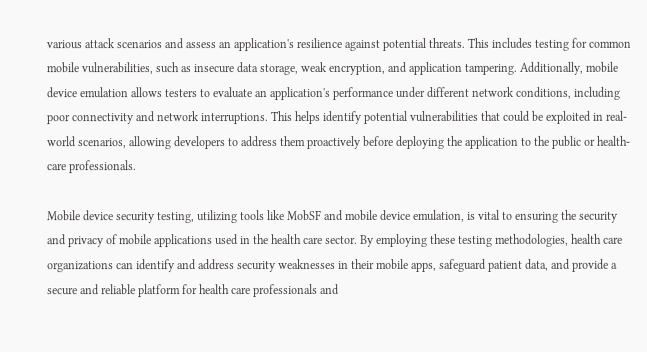various attack scenarios and assess an application's resilience against potential threats. This includes testing for common mobile vulnerabilities, such as insecure data storage, weak encryption, and application tampering. Additionally, mobile device emulation allows testers to evaluate an application's performance under different network conditions, including poor connectivity and network interruptions. This helps identify potential vulnerabilities that could be exploited in real-world scenarios, allowing developers to address them proactively before deploying the application to the public or health-care professionals.

Mobile device security testing, utilizing tools like MobSF and mobile device emulation, is vital to ensuring the security and privacy of mobile applications used in the health care sector. By employing these testing methodologies, health care organizations can identify and address security weaknesses in their mobile apps, safeguard patient data, and provide a secure and reliable platform for health care professionals and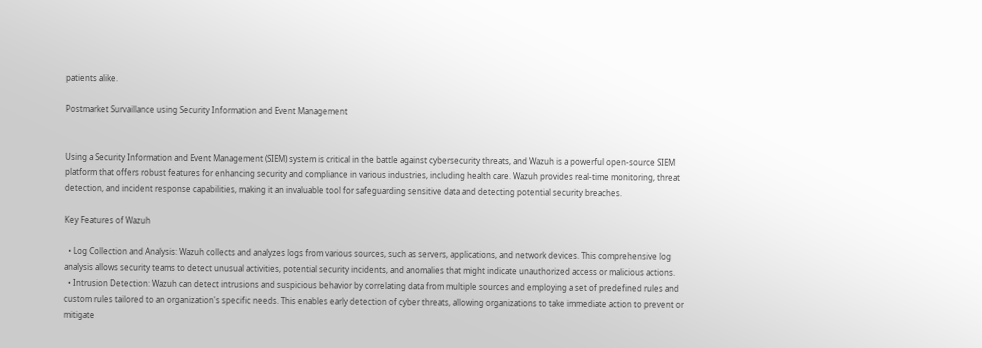patients alike.

Postmarket Survaillance using Security Information and Event Management


Using a Security Information and Event Management (SIEM) system is critical in the battle against cybersecurity threats, and Wazuh is a powerful open-source SIEM platform that offers robust features for enhancing security and compliance in various industries, including health care. Wazuh provides real-time monitoring, threat detection, and incident response capabilities, making it an invaluable tool for safeguarding sensitive data and detecting potential security breaches.

Key Features of Wazuh

  • Log Collection and Analysis: Wazuh collects and analyzes logs from various sources, such as servers, applications, and network devices. This comprehensive log analysis allows security teams to detect unusual activities, potential security incidents, and anomalies that might indicate unauthorized access or malicious actions.
  • Intrusion Detection: Wazuh can detect intrusions and suspicious behavior by correlating data from multiple sources and employing a set of predefined rules and custom rules tailored to an organization's specific needs. This enables early detection of cyber threats, allowing organizations to take immediate action to prevent or mitigate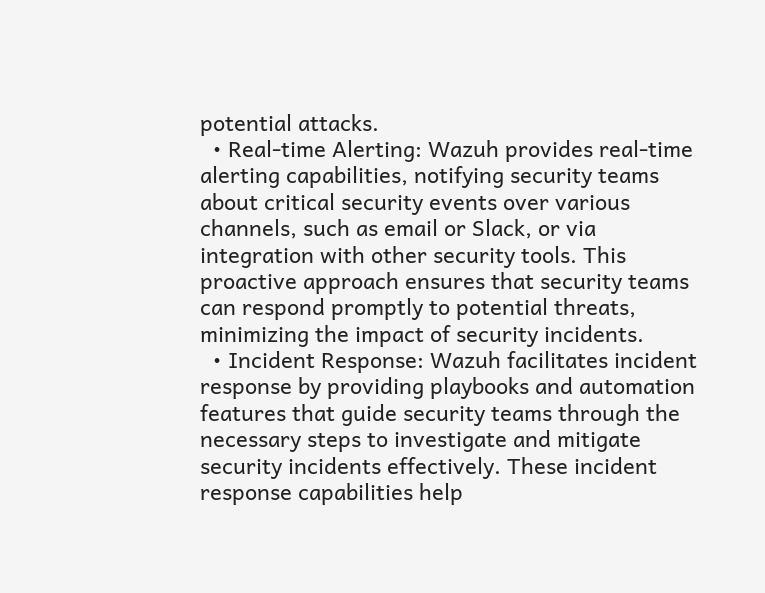potential attacks.
  • Real-time Alerting: Wazuh provides real-time alerting capabilities, notifying security teams about critical security events over various channels, such as email or Slack, or via integration with other security tools. This proactive approach ensures that security teams can respond promptly to potential threats, minimizing the impact of security incidents.
  • Incident Response: Wazuh facilitates incident response by providing playbooks and automation features that guide security teams through the necessary steps to investigate and mitigate security incidents effectively. These incident response capabilities help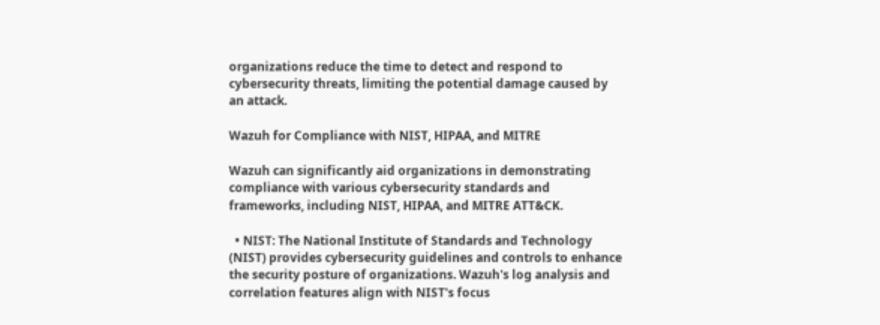organizations reduce the time to detect and respond to cybersecurity threats, limiting the potential damage caused by an attack.

Wazuh for Compliance with NIST, HIPAA, and MITRE

Wazuh can significantly aid organizations in demonstrating compliance with various cybersecurity standards and frameworks, including NIST, HIPAA, and MITRE ATT&CK.

  • NIST: The National Institute of Standards and Technology (NIST) provides cybersecurity guidelines and controls to enhance the security posture of organizations. Wazuh's log analysis and correlation features align with NIST's focus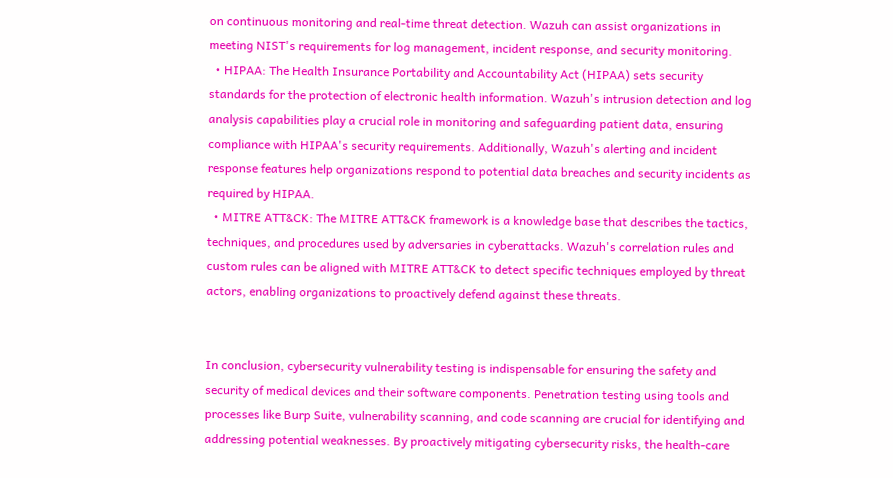on continuous monitoring and real-time threat detection. Wazuh can assist organizations in meeting NIST's requirements for log management, incident response, and security monitoring.
  • HIPAA: The Health Insurance Portability and Accountability Act (HIPAA) sets security standards for the protection of electronic health information. Wazuh's intrusion detection and log analysis capabilities play a crucial role in monitoring and safeguarding patient data, ensuring compliance with HIPAA's security requirements. Additionally, Wazuh's alerting and incident response features help organizations respond to potential data breaches and security incidents as required by HIPAA.
  • MITRE ATT&CK: The MITRE ATT&CK framework is a knowledge base that describes the tactics, techniques, and procedures used by adversaries in cyberattacks. Wazuh's correlation rules and custom rules can be aligned with MITRE ATT&CK to detect specific techniques employed by threat actors, enabling organizations to proactively defend against these threats.


In conclusion, cybersecurity vulnerability testing is indispensable for ensuring the safety and security of medical devices and their software components. Penetration testing using tools and processes like Burp Suite, vulnerability scanning, and code scanning are crucial for identifying and addressing potential weaknesses. By proactively mitigating cybersecurity risks, the health-care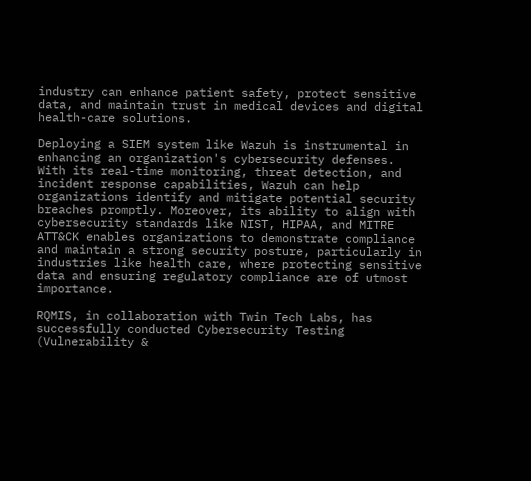industry can enhance patient safety, protect sensitive data, and maintain trust in medical devices and digital health-care solutions.

Deploying a SIEM system like Wazuh is instrumental in enhancing an organization's cybersecurity defenses. With its real-time monitoring, threat detection, and incident response capabilities, Wazuh can help organizations identify and mitigate potential security breaches promptly. Moreover, its ability to align with cybersecurity standards like NIST, HIPAA, and MITRE ATT&CK enables organizations to demonstrate compliance and maintain a strong security posture, particularly in industries like health care, where protecting sensitive data and ensuring regulatory compliance are of utmost importance.

RQMIS, in collaboration with Twin Tech Labs, has successfully conducted Cybersecurity Testing (Vulnerability &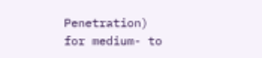Penetration) for medium- to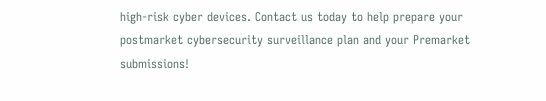high-risk cyber devices. Contact us today to help prepare your postmarket cybersecurity surveillance plan and your Premarket submissions!